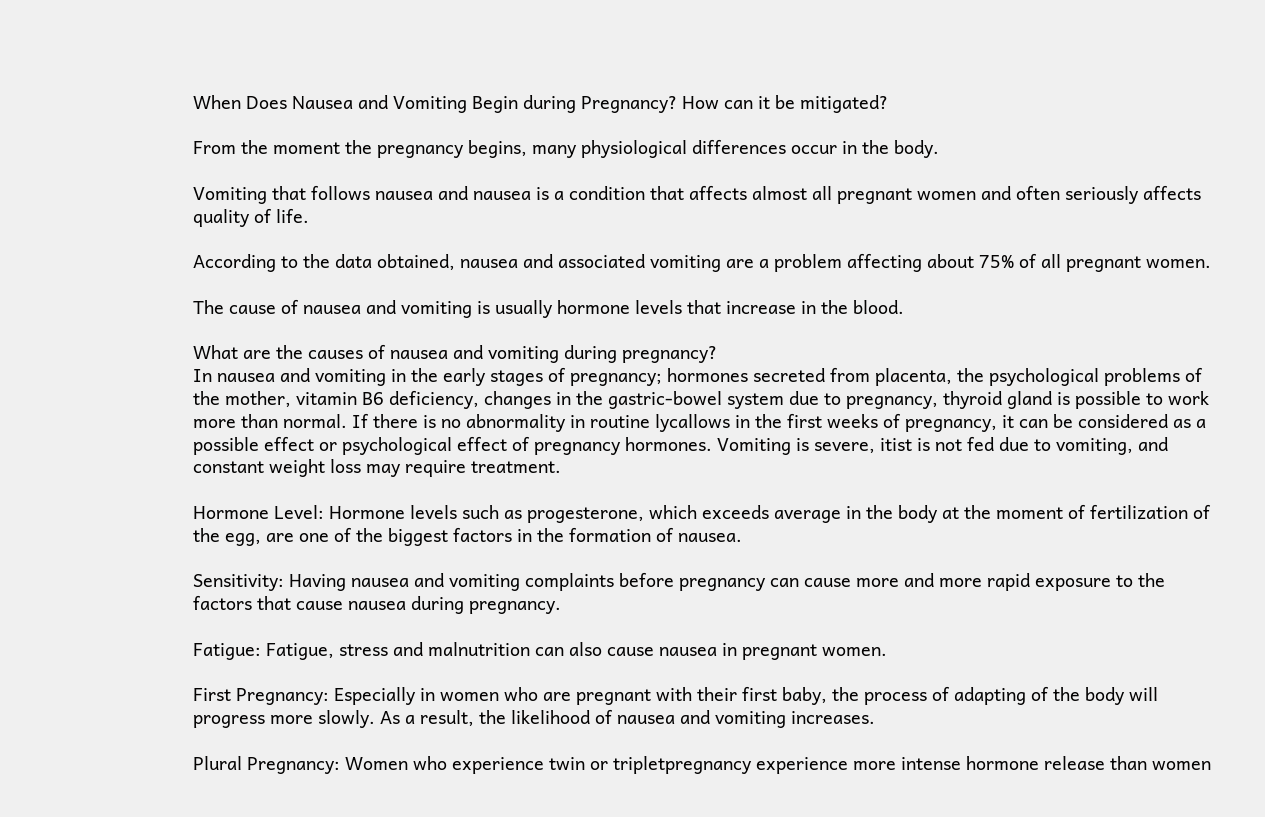When Does Nausea and Vomiting Begin during Pregnancy? How can it be mitigated?

From the moment the pregnancy begins, many physiological differences occur in the body.

Vomiting that follows nausea and nausea is a condition that affects almost all pregnant women and often seriously affects quality of life.

According to the data obtained, nausea and associated vomiting are a problem affecting about 75% of all pregnant women.

The cause of nausea and vomiting is usually hormone levels that increase in the blood.

What are the causes of nausea and vomiting during pregnancy?
In nausea and vomiting in the early stages of pregnancy; hormones secreted from placenta, the psychological problems of the mother, vitamin B6 deficiency, changes in the gastric-bowel system due to pregnancy, thyroid gland is possible to work more than normal. If there is no abnormality in routine lycallows in the first weeks of pregnancy, it can be considered as a possible effect or psychological effect of pregnancy hormones. Vomiting is severe, itist is not fed due to vomiting, and constant weight loss may require treatment.

Hormone Level: Hormone levels such as progesterone, which exceeds average in the body at the moment of fertilization of the egg, are one of the biggest factors in the formation of nausea.

Sensitivity: Having nausea and vomiting complaints before pregnancy can cause more and more rapid exposure to the factors that cause nausea during pregnancy.

Fatigue: Fatigue, stress and malnutrition can also cause nausea in pregnant women.

First Pregnancy: Especially in women who are pregnant with their first baby, the process of adapting of the body will progress more slowly. As a result, the likelihood of nausea and vomiting increases.

Plural Pregnancy: Women who experience twin or tripletpregnancy experience more intense hormone release than women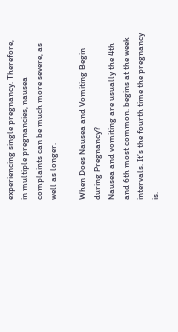experiencing single pregnancy. Therefore, in multiple pregnancies, nausea complaints can be much more severe, as well as longer.

When Does Nausea and Vomiting Begin during Pregnancy?
Nausea and vomiting are usually the 4th and 6th most common. begins at the week intervals. It’s the fourth time the pregnancy is.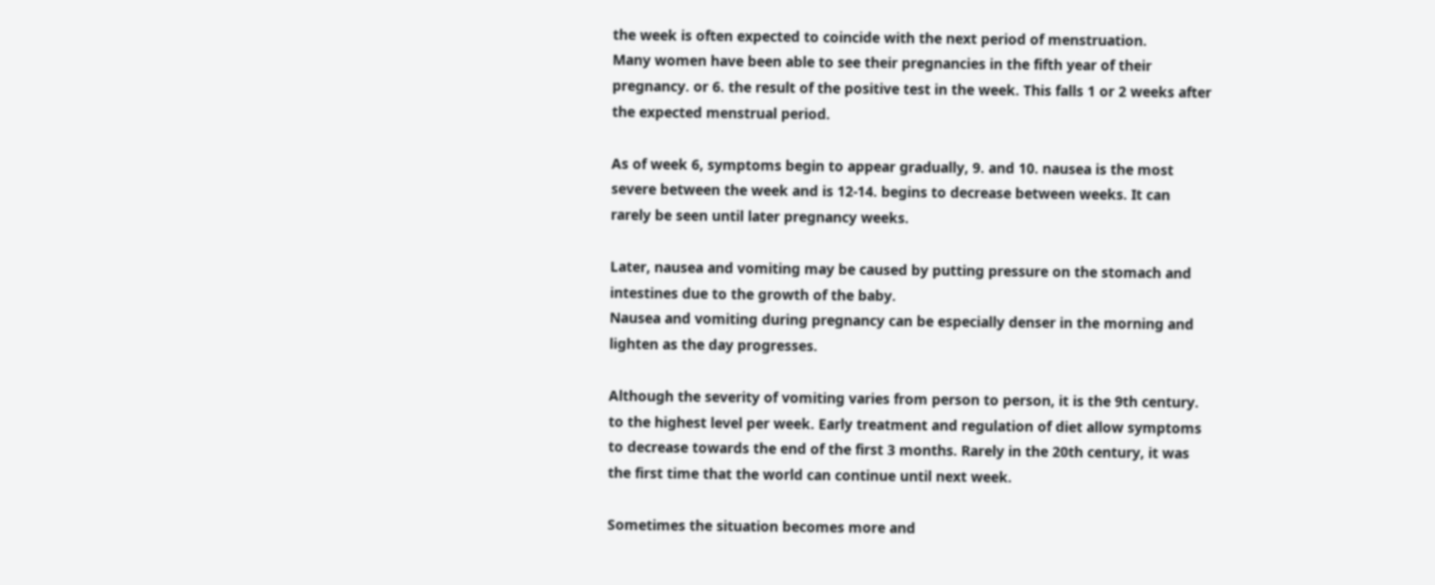the week is often expected to coincide with the next period of menstruation.
Many women have been able to see their pregnancies in the fifth year of their pregnancy. or 6. the result of the positive test in the week. This falls 1 or 2 weeks after the expected menstrual period.

As of week 6, symptoms begin to appear gradually, 9. and 10. nausea is the most severe between the week and is 12-14. begins to decrease between weeks. It can rarely be seen until later pregnancy weeks.

Later, nausea and vomiting may be caused by putting pressure on the stomach and intestines due to the growth of the baby.
Nausea and vomiting during pregnancy can be especially denser in the morning and lighten as the day progresses.

Although the severity of vomiting varies from person to person, it is the 9th century. to the highest level per week. Early treatment and regulation of diet allow symptoms to decrease towards the end of the first 3 months. Rarely in the 20th century, it was the first time that the world can continue until next week.

Sometimes the situation becomes more and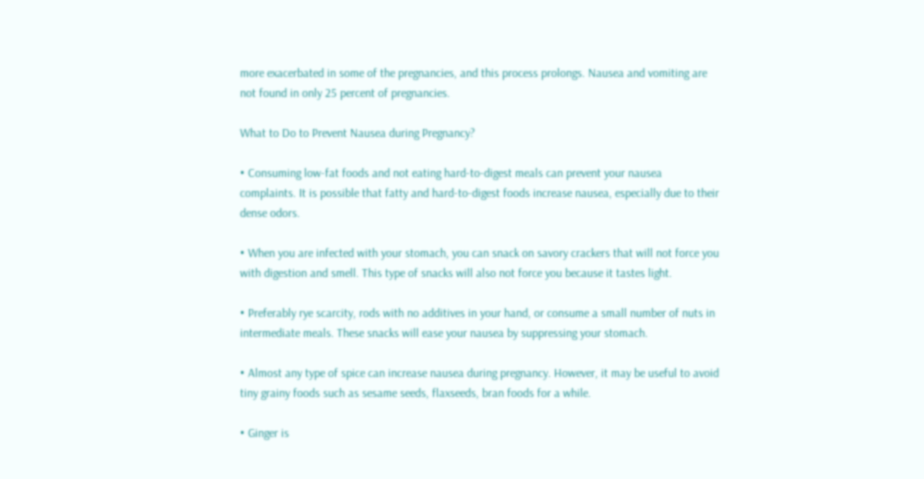more exacerbated in some of the pregnancies, and this process prolongs. Nausea and vomiting are not found in only 25 percent of pregnancies.

What to Do to Prevent Nausea during Pregnancy?

• Consuming low-fat foods and not eating hard-to-digest meals can prevent your nausea complaints. It is possible that fatty and hard-to-digest foods increase nausea, especially due to their dense odors.

• When you are infected with your stomach, you can snack on savory crackers that will not force you with digestion and smell. This type of snacks will also not force you because it tastes light.

• Preferably rye scarcity, rods with no additives in your hand, or consume a small number of nuts in intermediate meals. These snacks will ease your nausea by suppressing your stomach.

• Almost any type of spice can increase nausea during pregnancy. However, it may be useful to avoid tiny grainy foods such as sesame seeds, flaxseeds, bran foods for a while.

• Ginger is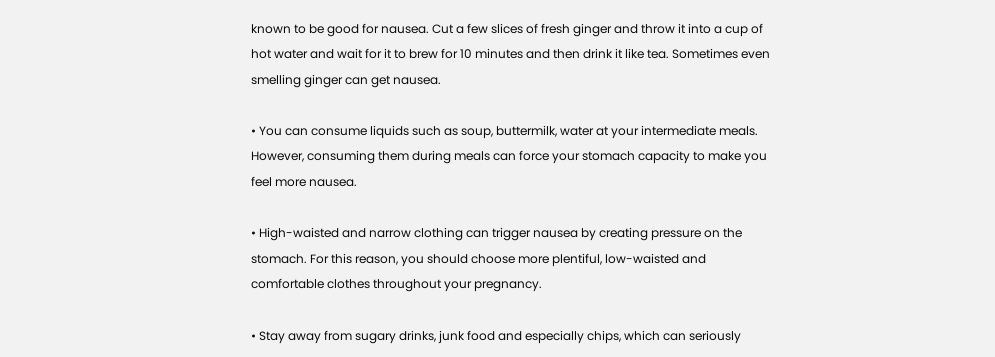known to be good for nausea. Cut a few slices of fresh ginger and throw it into a cup of hot water and wait for it to brew for 10 minutes and then drink it like tea. Sometimes even smelling ginger can get nausea.

• You can consume liquids such as soup, buttermilk, water at your intermediate meals. However, consuming them during meals can force your stomach capacity to make you feel more nausea.

• High-waisted and narrow clothing can trigger nausea by creating pressure on the stomach. For this reason, you should choose more plentiful, low-waisted and comfortable clothes throughout your pregnancy.

• Stay away from sugary drinks, junk food and especially chips, which can seriously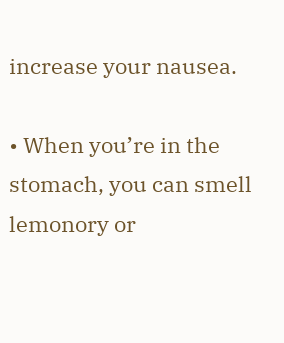increase your nausea.

• When you’re in the stomach, you can smell lemonory or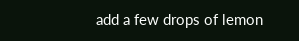add a few drops of lemon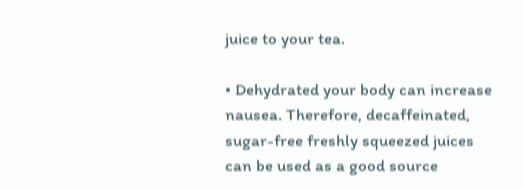juice to your tea.

• Dehydrated your body can increase nausea. Therefore, decaffeinated, sugar-free freshly squeezed juices can be used as a good source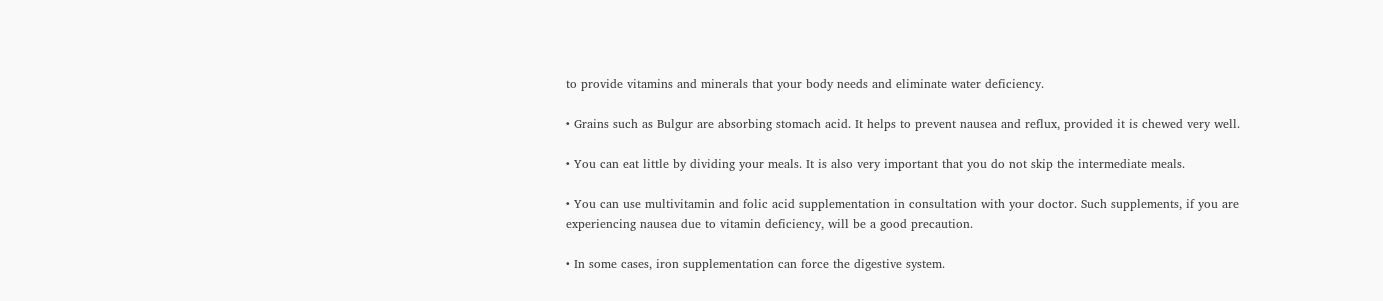to provide vitamins and minerals that your body needs and eliminate water deficiency.

• Grains such as Bulgur are absorbing stomach acid. It helps to prevent nausea and reflux, provided it is chewed very well.

• You can eat little by dividing your meals. It is also very important that you do not skip the intermediate meals.

• You can use multivitamin and folic acid supplementation in consultation with your doctor. Such supplements, if you are experiencing nausea due to vitamin deficiency, will be a good precaution.

• In some cases, iron supplementation can force the digestive system.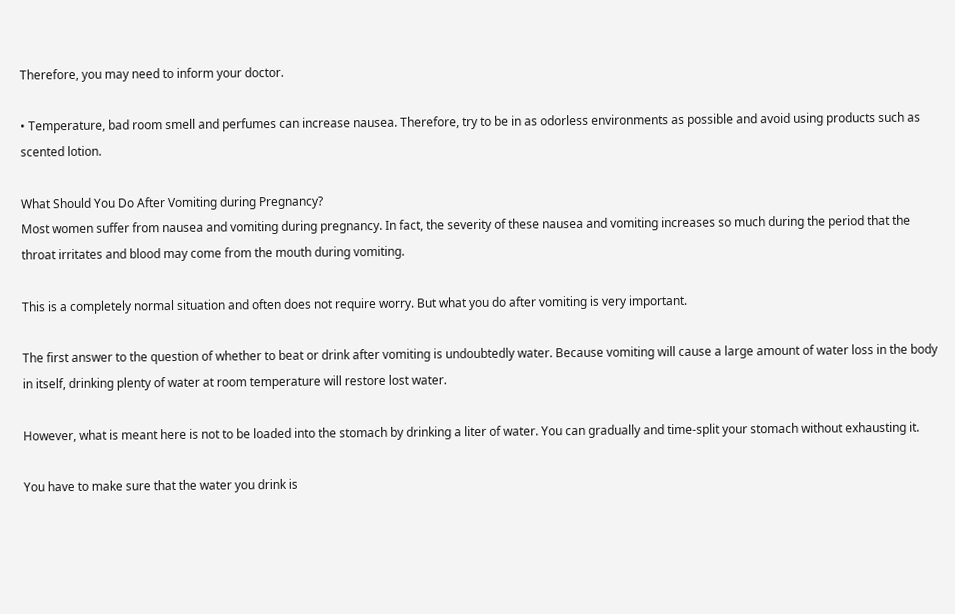Therefore, you may need to inform your doctor.

• Temperature, bad room smell and perfumes can increase nausea. Therefore, try to be in as odorless environments as possible and avoid using products such as scented lotion.

What Should You Do After Vomiting during Pregnancy?
Most women suffer from nausea and vomiting during pregnancy. In fact, the severity of these nausea and vomiting increases so much during the period that the throat irritates and blood may come from the mouth during vomiting.

This is a completely normal situation and often does not require worry. But what you do after vomiting is very important.

The first answer to the question of whether to beat or drink after vomiting is undoubtedly water. Because vomiting will cause a large amount of water loss in the body in itself, drinking plenty of water at room temperature will restore lost water.

However, what is meant here is not to be loaded into the stomach by drinking a liter of water. You can gradually and time-split your stomach without exhausting it.

You have to make sure that the water you drink is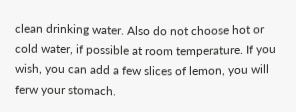clean drinking water. Also do not choose hot or cold water, if possible at room temperature. If you wish, you can add a few slices of lemon, you will ferw your stomach.